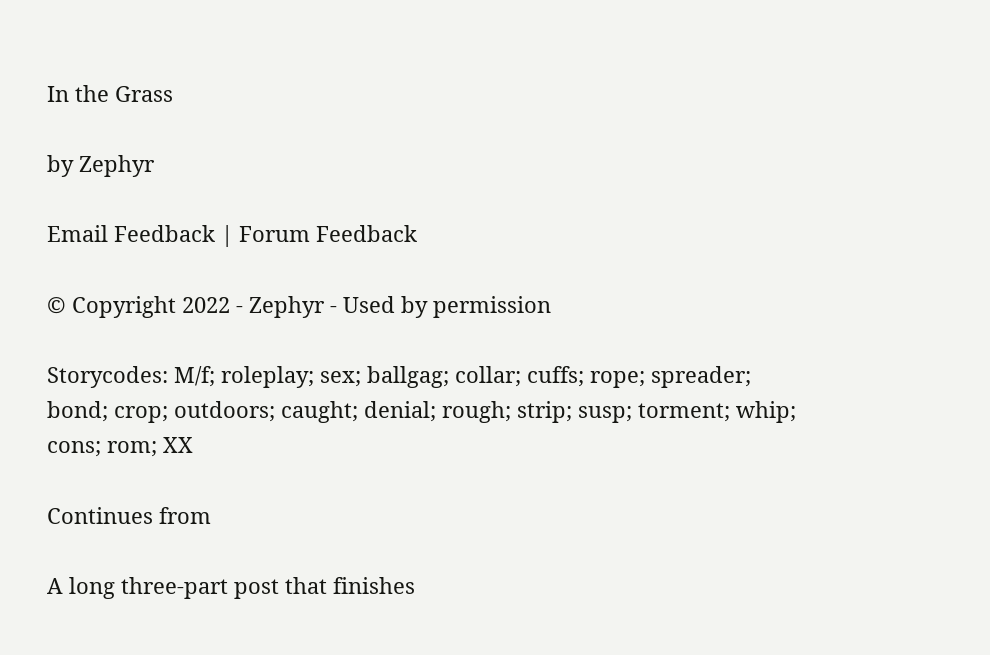In the Grass

by Zephyr

Email Feedback | Forum Feedback

© Copyright 2022 - Zephyr - Used by permission

Storycodes: M/f; roleplay; sex; ballgag; collar; cuffs; rope; spreader; bond; crop; outdoors; caught; denial; rough; strip; susp; torment; whip; cons; rom; XX

Continues from

A long three-part post that finishes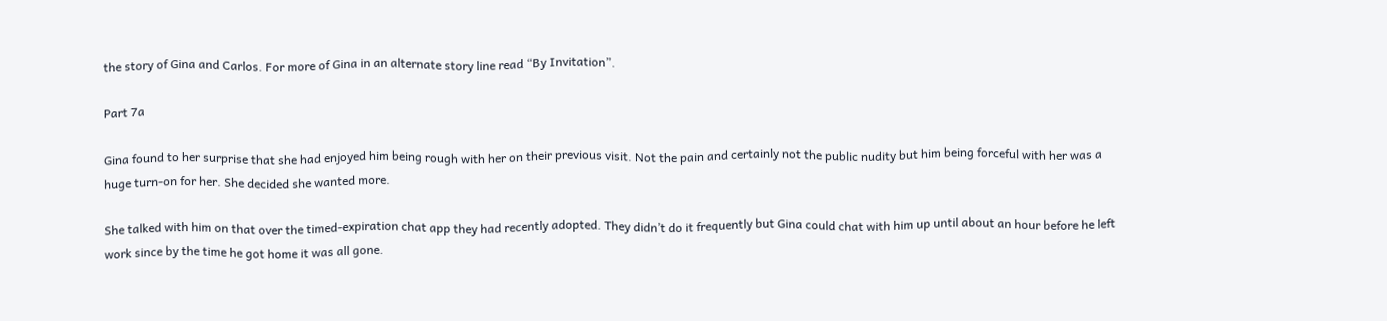the story of Gina and Carlos. For more of Gina in an alternate story line read “By Invitation”.

Part 7a

Gina found to her surprise that she had enjoyed him being rough with her on their previous visit. Not the pain and certainly not the public nudity but him being forceful with her was a huge turn-on for her. She decided she wanted more.

She talked with him on that over the timed-expiration chat app they had recently adopted. They didn’t do it frequently but Gina could chat with him up until about an hour before he left work since by the time he got home it was all gone.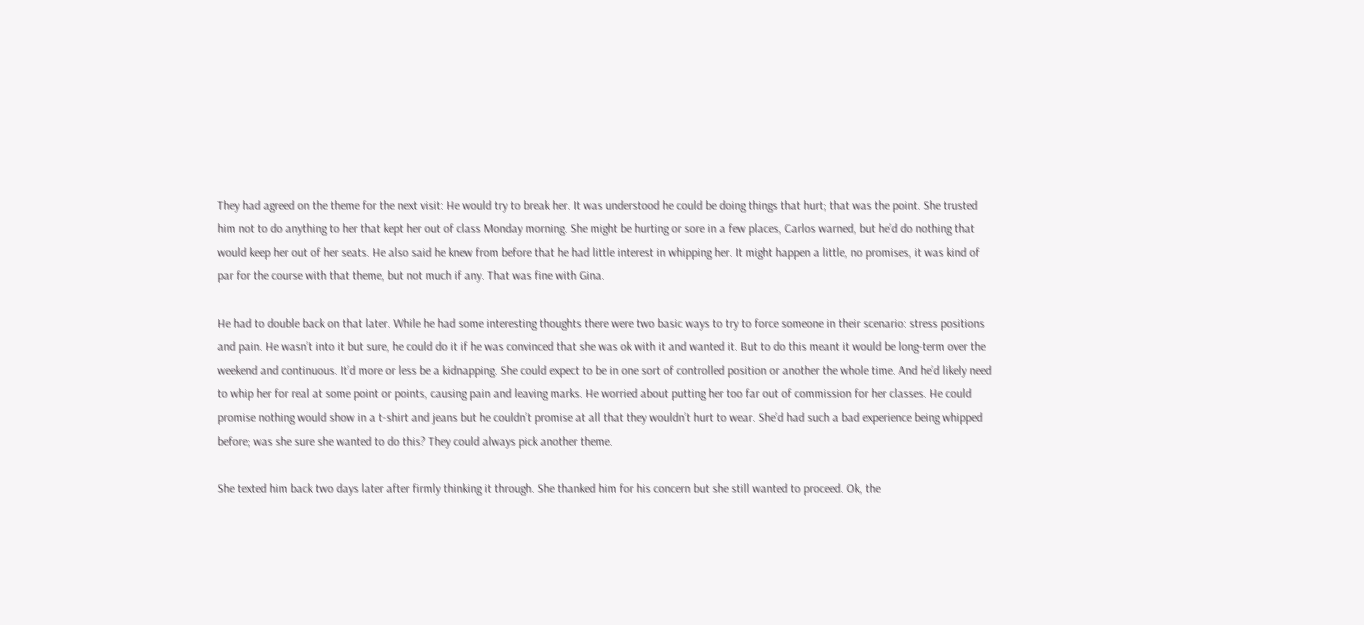They had agreed on the theme for the next visit: He would try to break her. It was understood he could be doing things that hurt; that was the point. She trusted him not to do anything to her that kept her out of class Monday morning. She might be hurting or sore in a few places, Carlos warned, but he’d do nothing that would keep her out of her seats. He also said he knew from before that he had little interest in whipping her. It might happen a little, no promises, it was kind of par for the course with that theme, but not much if any. That was fine with Gina.

He had to double back on that later. While he had some interesting thoughts there were two basic ways to try to force someone in their scenario: stress positions and pain. He wasn’t into it but sure, he could do it if he was convinced that she was ok with it and wanted it. But to do this meant it would be long-term over the weekend and continuous. It’d more or less be a kidnapping. She could expect to be in one sort of controlled position or another the whole time. And he’d likely need to whip her for real at some point or points, causing pain and leaving marks. He worried about putting her too far out of commission for her classes. He could promise nothing would show in a t-shirt and jeans but he couldn’t promise at all that they wouldn’t hurt to wear. She’d had such a bad experience being whipped before; was she sure she wanted to do this? They could always pick another theme.

She texted him back two days later after firmly thinking it through. She thanked him for his concern but she still wanted to proceed. Ok, the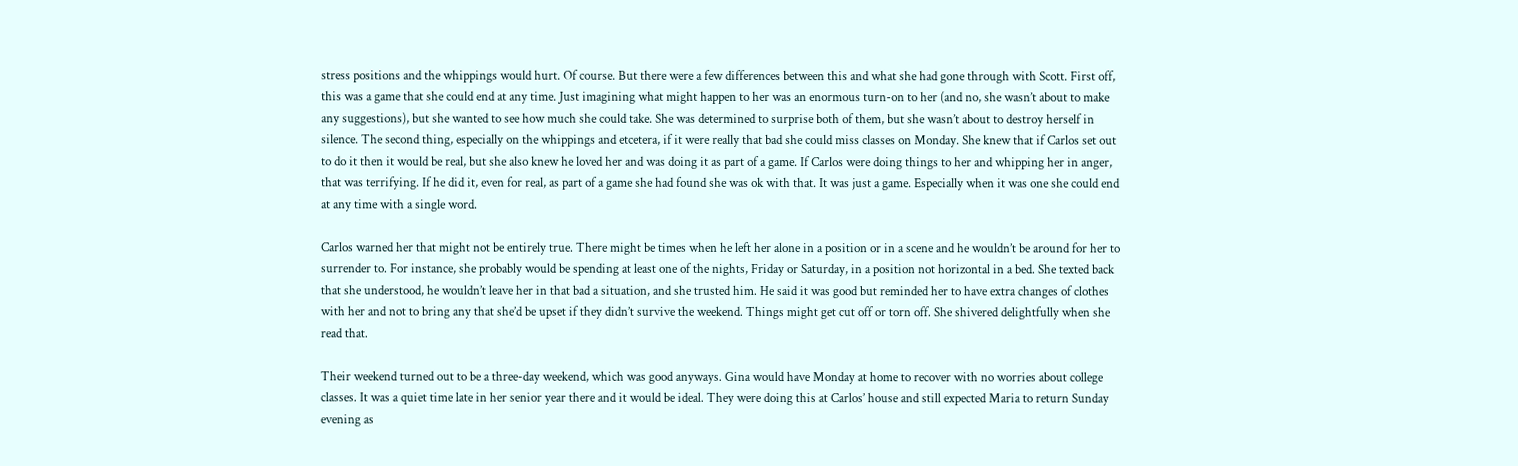stress positions and the whippings would hurt. Of course. But there were a few differences between this and what she had gone through with Scott. First off, this was a game that she could end at any time. Just imagining what might happen to her was an enormous turn-on to her (and no, she wasn’t about to make any suggestions), but she wanted to see how much she could take. She was determined to surprise both of them, but she wasn’t about to destroy herself in silence. The second thing, especially on the whippings and etcetera, if it were really that bad she could miss classes on Monday. She knew that if Carlos set out to do it then it would be real, but she also knew he loved her and was doing it as part of a game. If Carlos were doing things to her and whipping her in anger, that was terrifying. If he did it, even for real, as part of a game she had found she was ok with that. It was just a game. Especially when it was one she could end at any time with a single word.

Carlos warned her that might not be entirely true. There might be times when he left her alone in a position or in a scene and he wouldn’t be around for her to surrender to. For instance, she probably would be spending at least one of the nights, Friday or Saturday, in a position not horizontal in a bed. She texted back that she understood, he wouldn’t leave her in that bad a situation, and she trusted him. He said it was good but reminded her to have extra changes of clothes with her and not to bring any that she’d be upset if they didn’t survive the weekend. Things might get cut off or torn off. She shivered delightfully when she read that.

Their weekend turned out to be a three-day weekend, which was good anyways. Gina would have Monday at home to recover with no worries about college classes. It was a quiet time late in her senior year there and it would be ideal. They were doing this at Carlos’ house and still expected Maria to return Sunday evening as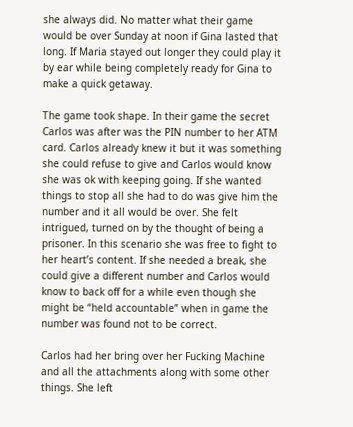she always did. No matter what their game would be over Sunday at noon if Gina lasted that long. If Maria stayed out longer they could play it by ear while being completely ready for Gina to make a quick getaway.

The game took shape. In their game the secret Carlos was after was the PIN number to her ATM card. Carlos already knew it but it was something she could refuse to give and Carlos would know she was ok with keeping going. If she wanted things to stop all she had to do was give him the number and it all would be over. She felt intrigued, turned on by the thought of being a prisoner. In this scenario she was free to fight to her heart’s content. If she needed a break, she could give a different number and Carlos would know to back off for a while even though she might be “held accountable” when in game the number was found not to be correct.

Carlos had her bring over her Fucking Machine and all the attachments along with some other things. She left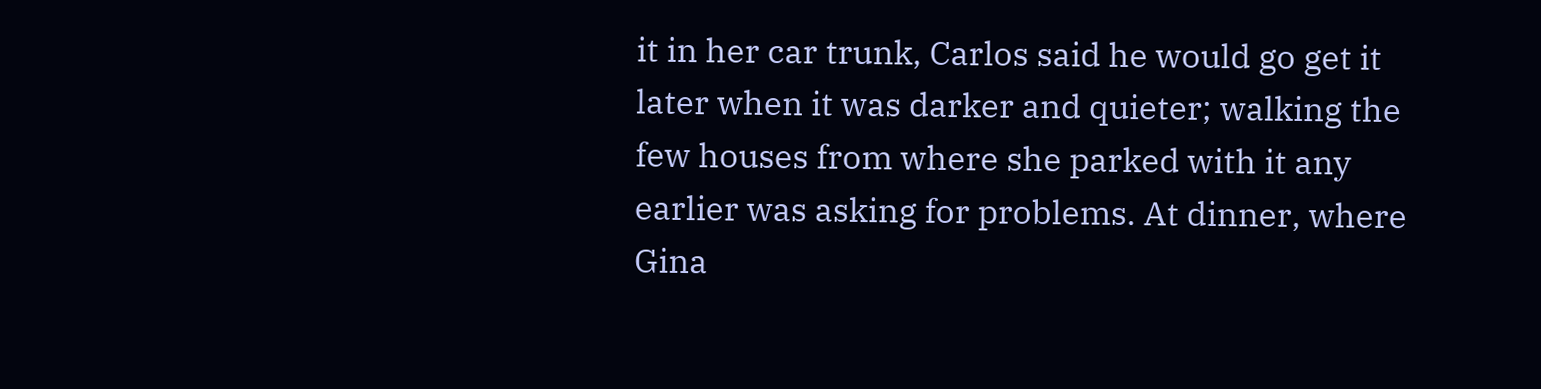it in her car trunk, Carlos said he would go get it later when it was darker and quieter; walking the few houses from where she parked with it any earlier was asking for problems. At dinner, where Gina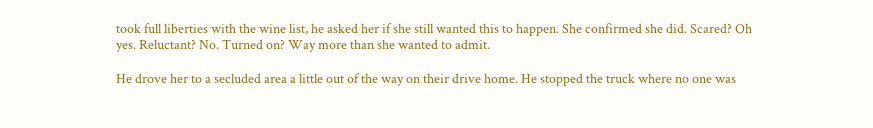took full liberties with the wine list, he asked her if she still wanted this to happen. She confirmed she did. Scared? Oh yes. Reluctant? No. Turned on? Way more than she wanted to admit.

He drove her to a secluded area a little out of the way on their drive home. He stopped the truck where no one was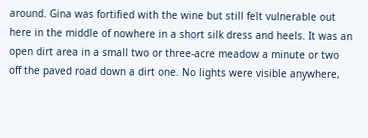around. Gina was fortified with the wine but still felt vulnerable out here in the middle of nowhere in a short silk dress and heels. It was an open dirt area in a small two or three-acre meadow a minute or two off the paved road down a dirt one. No lights were visible anywhere,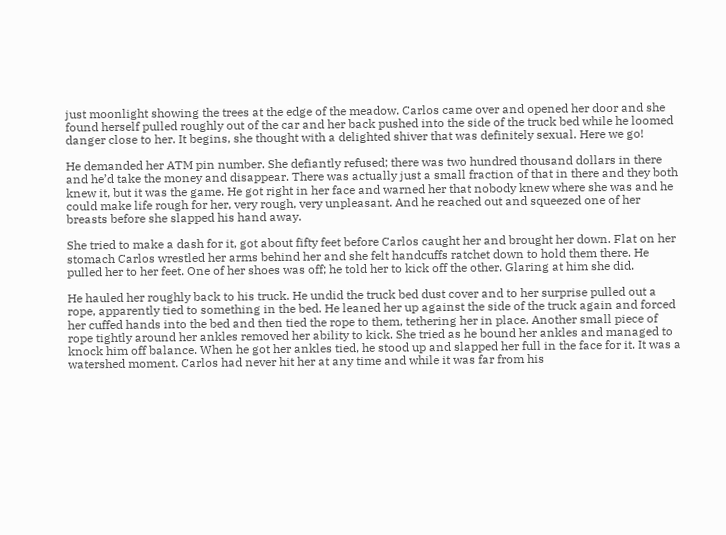just moonlight showing the trees at the edge of the meadow. Carlos came over and opened her door and she found herself pulled roughly out of the car and her back pushed into the side of the truck bed while he loomed danger close to her. It begins, she thought with a delighted shiver that was definitely sexual. Here we go!

He demanded her ATM pin number. She defiantly refused; there was two hundred thousand dollars in there and he’d take the money and disappear. There was actually just a small fraction of that in there and they both knew it, but it was the game. He got right in her face and warned her that nobody knew where she was and he could make life rough for her, very rough, very unpleasant. And he reached out and squeezed one of her breasts before she slapped his hand away.

She tried to make a dash for it, got about fifty feet before Carlos caught her and brought her down. Flat on her stomach Carlos wrestled her arms behind her and she felt handcuffs ratchet down to hold them there. He pulled her to her feet. One of her shoes was off; he told her to kick off the other. Glaring at him she did.

He hauled her roughly back to his truck. He undid the truck bed dust cover and to her surprise pulled out a rope, apparently tied to something in the bed. He leaned her up against the side of the truck again and forced her cuffed hands into the bed and then tied the rope to them, tethering her in place. Another small piece of rope tightly around her ankles removed her ability to kick. She tried as he bound her ankles and managed to knock him off balance. When he got her ankles tied, he stood up and slapped her full in the face for it. It was a watershed moment. Carlos had never hit her at any time and while it was far from his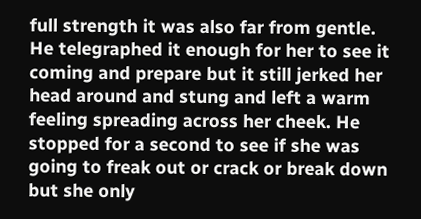full strength it was also far from gentle. He telegraphed it enough for her to see it coming and prepare but it still jerked her head around and stung and left a warm feeling spreading across her cheek. He stopped for a second to see if she was going to freak out or crack or break down but she only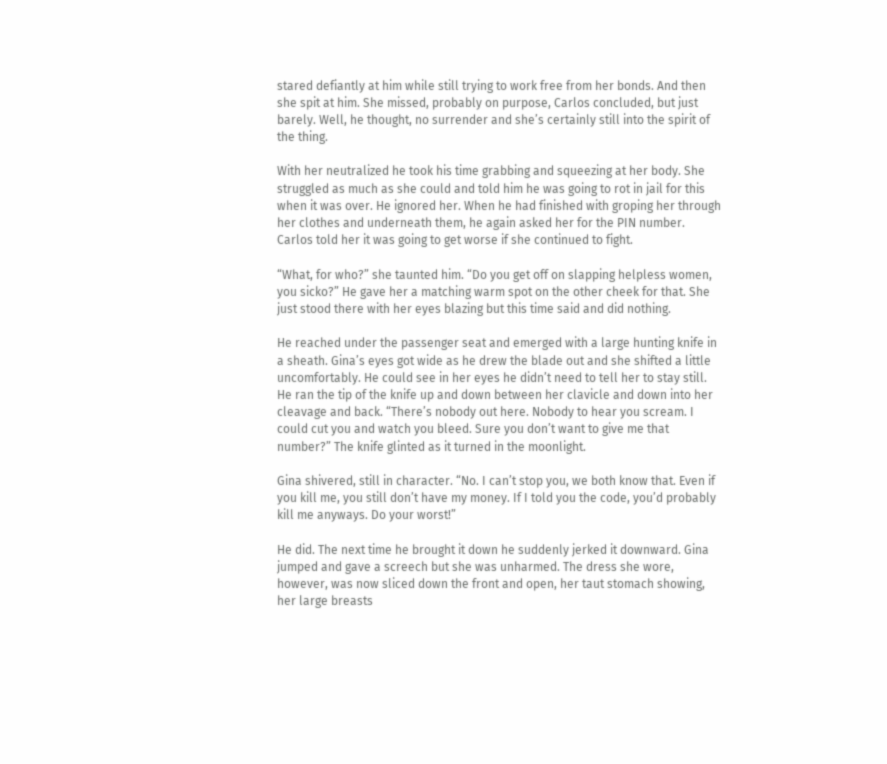stared defiantly at him while still trying to work free from her bonds. And then she spit at him. She missed, probably on purpose, Carlos concluded, but just barely. Well, he thought, no surrender and she’s certainly still into the spirit of the thing.

With her neutralized he took his time grabbing and squeezing at her body. She struggled as much as she could and told him he was going to rot in jail for this when it was over. He ignored her. When he had finished with groping her through her clothes and underneath them, he again asked her for the PIN number. Carlos told her it was going to get worse if she continued to fight.

“What, for who?” she taunted him. “Do you get off on slapping helpless women, you sicko?” He gave her a matching warm spot on the other cheek for that. She just stood there with her eyes blazing but this time said and did nothing.

He reached under the passenger seat and emerged with a large hunting knife in a sheath. Gina’s eyes got wide as he drew the blade out and she shifted a little uncomfortably. He could see in her eyes he didn’t need to tell her to stay still. He ran the tip of the knife up and down between her clavicle and down into her cleavage and back. “There’s nobody out here. Nobody to hear you scream. I could cut you and watch you bleed. Sure you don’t want to give me that number?” The knife glinted as it turned in the moonlight.

Gina shivered, still in character. “No. I can’t stop you, we both know that. Even if you kill me, you still don’t have my money. If I told you the code, you’d probably kill me anyways. Do your worst!”

He did. The next time he brought it down he suddenly jerked it downward. Gina jumped and gave a screech but she was unharmed. The dress she wore, however, was now sliced down the front and open, her taut stomach showing, her large breasts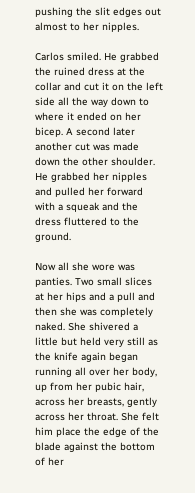pushing the slit edges out almost to her nipples.

Carlos smiled. He grabbed the ruined dress at the collar and cut it on the left side all the way down to where it ended on her bicep. A second later another cut was made down the other shoulder. He grabbed her nipples and pulled her forward with a squeak and the dress fluttered to the ground.

Now all she wore was panties. Two small slices at her hips and a pull and then she was completely naked. She shivered a little but held very still as the knife again began running all over her body, up from her pubic hair, across her breasts, gently across her throat. She felt him place the edge of the blade against the bottom of her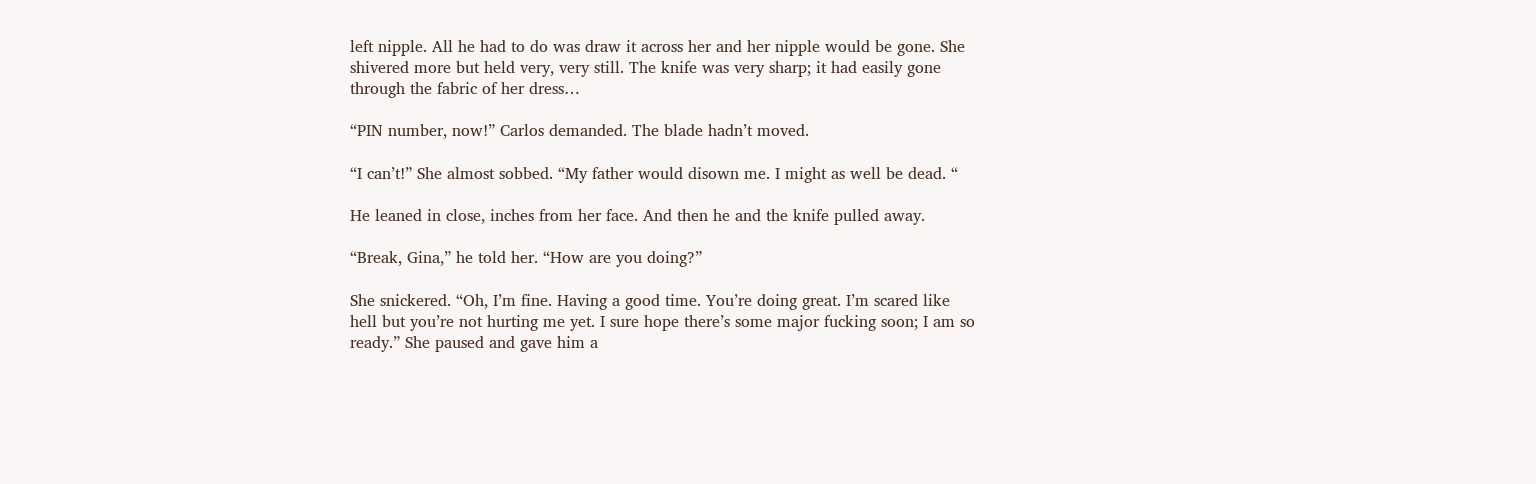left nipple. All he had to do was draw it across her and her nipple would be gone. She shivered more but held very, very still. The knife was very sharp; it had easily gone through the fabric of her dress…

“PIN number, now!” Carlos demanded. The blade hadn’t moved.

“I can’t!” She almost sobbed. “My father would disown me. I might as well be dead. “

He leaned in close, inches from her face. And then he and the knife pulled away.

“Break, Gina,” he told her. “How are you doing?”

She snickered. “Oh, I’m fine. Having a good time. You’re doing great. I’m scared like hell but you’re not hurting me yet. I sure hope there’s some major fucking soon; I am so ready.” She paused and gave him a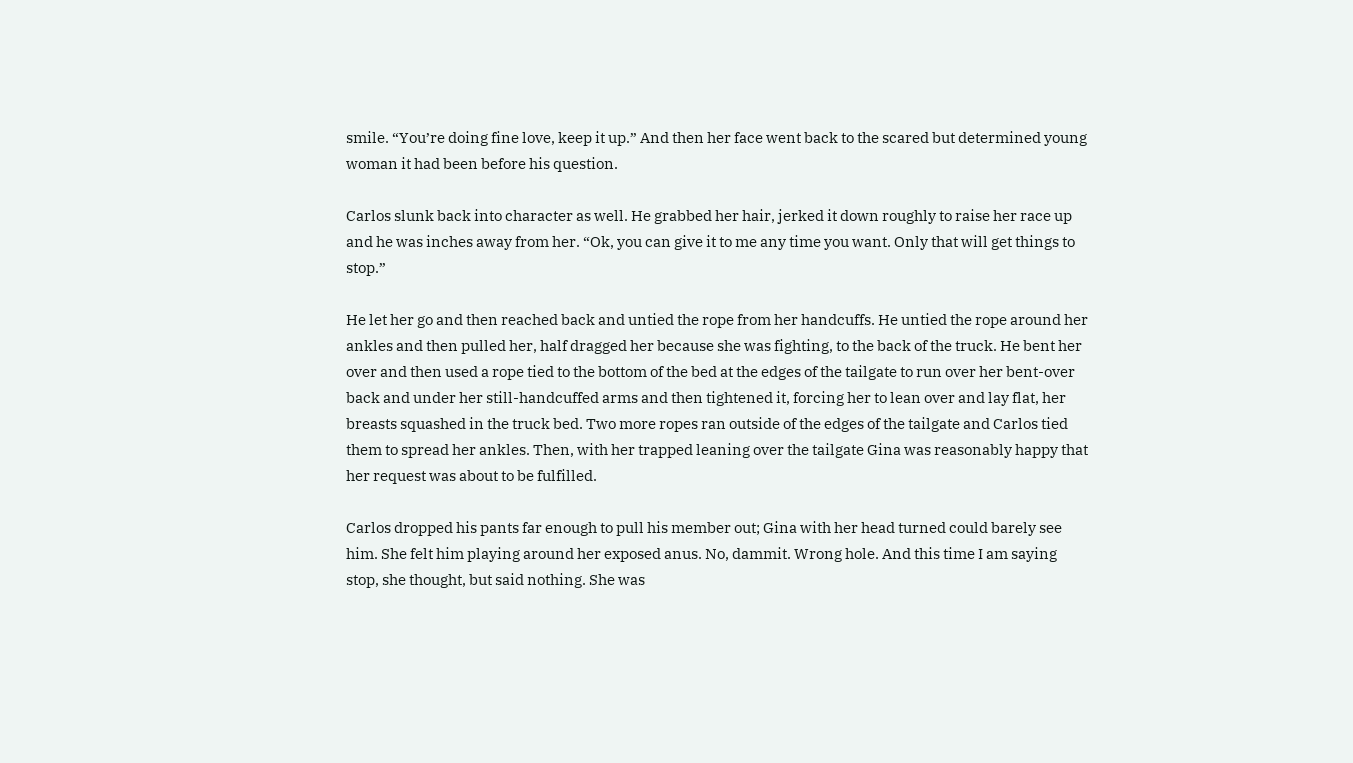smile. “You’re doing fine love, keep it up.” And then her face went back to the scared but determined young woman it had been before his question.

Carlos slunk back into character as well. He grabbed her hair, jerked it down roughly to raise her race up and he was inches away from her. “Ok, you can give it to me any time you want. Only that will get things to stop.”

He let her go and then reached back and untied the rope from her handcuffs. He untied the rope around her ankles and then pulled her, half dragged her because she was fighting, to the back of the truck. He bent her over and then used a rope tied to the bottom of the bed at the edges of the tailgate to run over her bent-over back and under her still-handcuffed arms and then tightened it, forcing her to lean over and lay flat, her breasts squashed in the truck bed. Two more ropes ran outside of the edges of the tailgate and Carlos tied them to spread her ankles. Then, with her trapped leaning over the tailgate Gina was reasonably happy that her request was about to be fulfilled.

Carlos dropped his pants far enough to pull his member out; Gina with her head turned could barely see him. She felt him playing around her exposed anus. No, dammit. Wrong hole. And this time I am saying stop, she thought, but said nothing. She was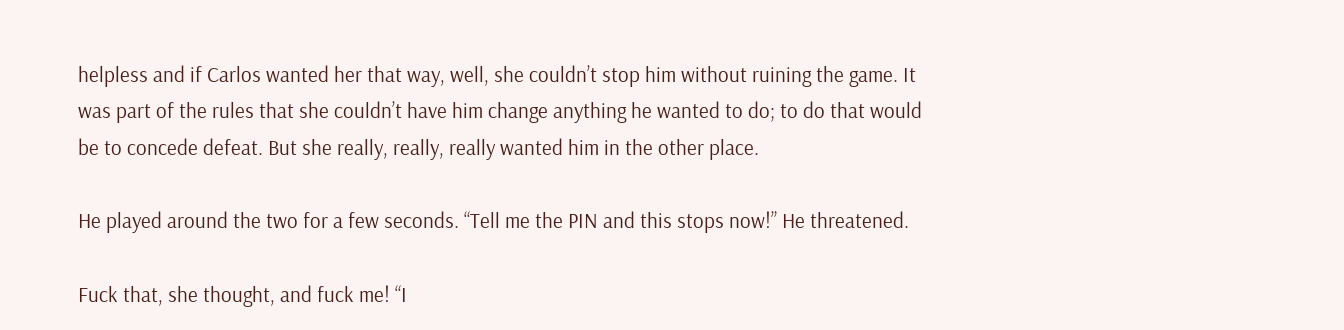helpless and if Carlos wanted her that way, well, she couldn’t stop him without ruining the game. It was part of the rules that she couldn’t have him change anything he wanted to do; to do that would be to concede defeat. But she really, really, really wanted him in the other place.

He played around the two for a few seconds. “Tell me the PIN and this stops now!” He threatened.

Fuck that, she thought, and fuck me! “I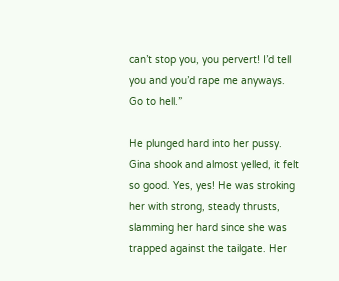can’t stop you, you pervert! I’d tell you and you’d rape me anyways. Go to hell.”

He plunged hard into her pussy. Gina shook and almost yelled, it felt so good. Yes, yes! He was stroking her with strong, steady thrusts, slamming her hard since she was trapped against the tailgate. Her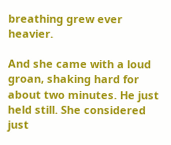breathing grew ever heavier.

And she came with a loud groan, shaking hard for about two minutes. He just held still. She considered just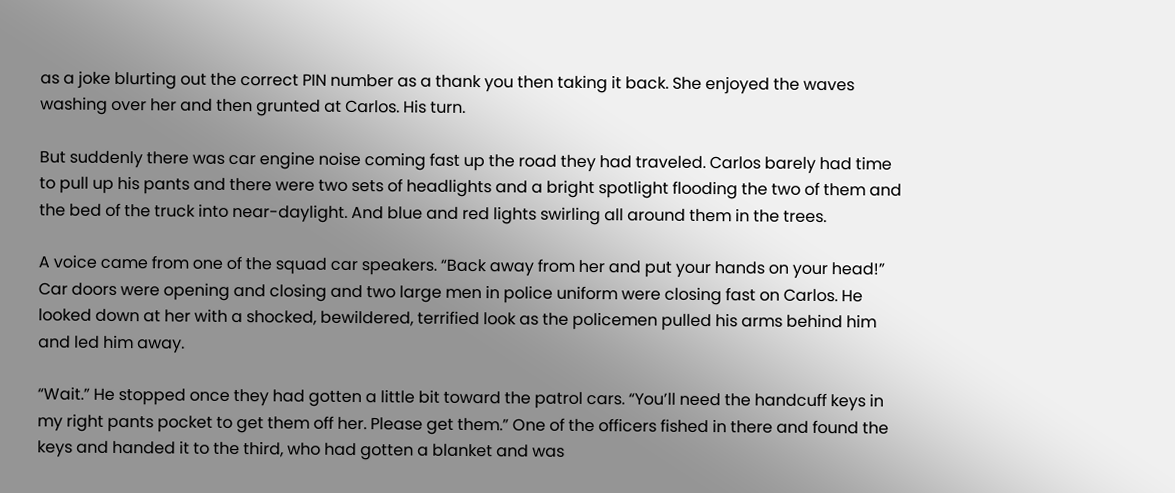as a joke blurting out the correct PIN number as a thank you then taking it back. She enjoyed the waves washing over her and then grunted at Carlos. His turn.

But suddenly there was car engine noise coming fast up the road they had traveled. Carlos barely had time to pull up his pants and there were two sets of headlights and a bright spotlight flooding the two of them and the bed of the truck into near-daylight. And blue and red lights swirling all around them in the trees.

A voice came from one of the squad car speakers. “Back away from her and put your hands on your head!” Car doors were opening and closing and two large men in police uniform were closing fast on Carlos. He looked down at her with a shocked, bewildered, terrified look as the policemen pulled his arms behind him and led him away.

“Wait.” He stopped once they had gotten a little bit toward the patrol cars. “You’ll need the handcuff keys in my right pants pocket to get them off her. Please get them.” One of the officers fished in there and found the keys and handed it to the third, who had gotten a blanket and was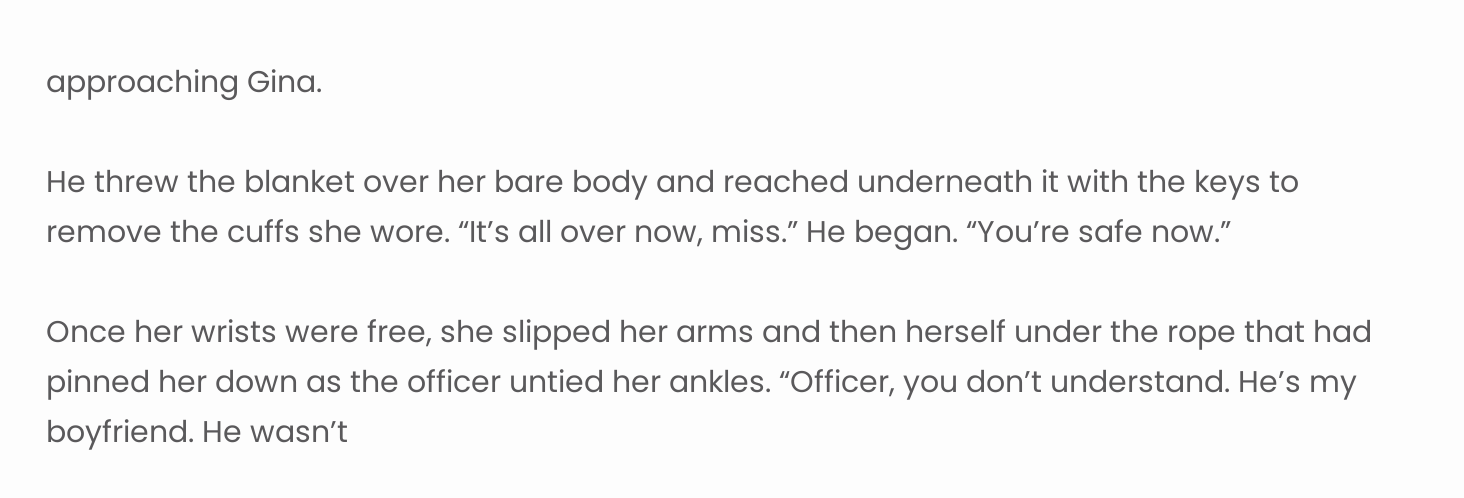approaching Gina.

He threw the blanket over her bare body and reached underneath it with the keys to remove the cuffs she wore. “It’s all over now, miss.” He began. “You’re safe now.”

Once her wrists were free, she slipped her arms and then herself under the rope that had pinned her down as the officer untied her ankles. “Officer, you don’t understand. He’s my boyfriend. He wasn’t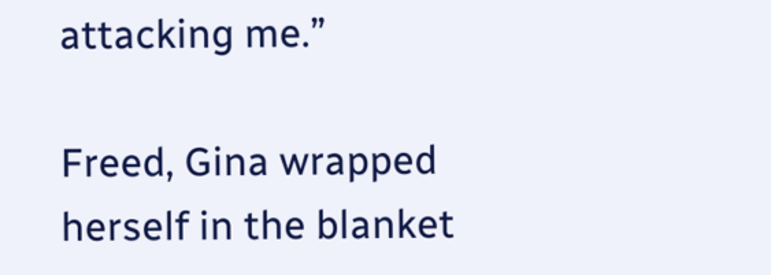attacking me.”

Freed, Gina wrapped herself in the blanket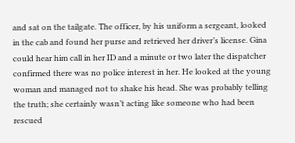and sat on the tailgate. The officer, by his uniform a sergeant, looked in the cab and found her purse and retrieved her driver’s license. Gina could hear him call in her ID and a minute or two later the dispatcher confirmed there was no police interest in her. He looked at the young woman and managed not to shake his head. She was probably telling the truth; she certainly wasn’t acting like someone who had been rescued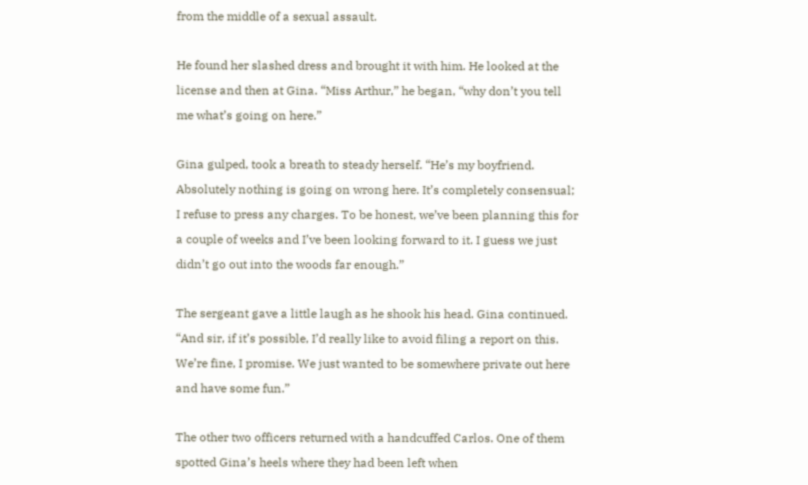from the middle of a sexual assault.

He found her slashed dress and brought it with him. He looked at the license and then at Gina. “Miss Arthur,” he began, “why don’t you tell me what’s going on here.”

Gina gulped, took a breath to steady herself. “He’s my boyfriend. Absolutely nothing is going on wrong here. It’s completely consensual; I refuse to press any charges. To be honest, we’ve been planning this for a couple of weeks and I’ve been looking forward to it. I guess we just didn’t go out into the woods far enough.”

The sergeant gave a little laugh as he shook his head. Gina continued. “And sir, if it’s possible, I’d really like to avoid filing a report on this. We’re fine, I promise. We just wanted to be somewhere private out here and have some fun.”

The other two officers returned with a handcuffed Carlos. One of them spotted Gina’s heels where they had been left when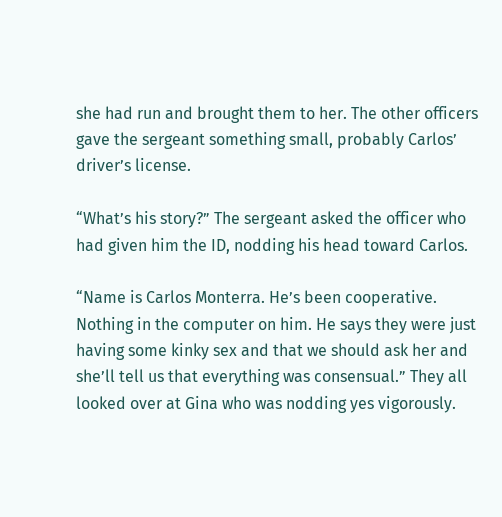she had run and brought them to her. The other officers gave the sergeant something small, probably Carlos’ driver’s license.

“What’s his story?” The sergeant asked the officer who had given him the ID, nodding his head toward Carlos.

“Name is Carlos Monterra. He’s been cooperative. Nothing in the computer on him. He says they were just having some kinky sex and that we should ask her and she’ll tell us that everything was consensual.” They all looked over at Gina who was nodding yes vigorously.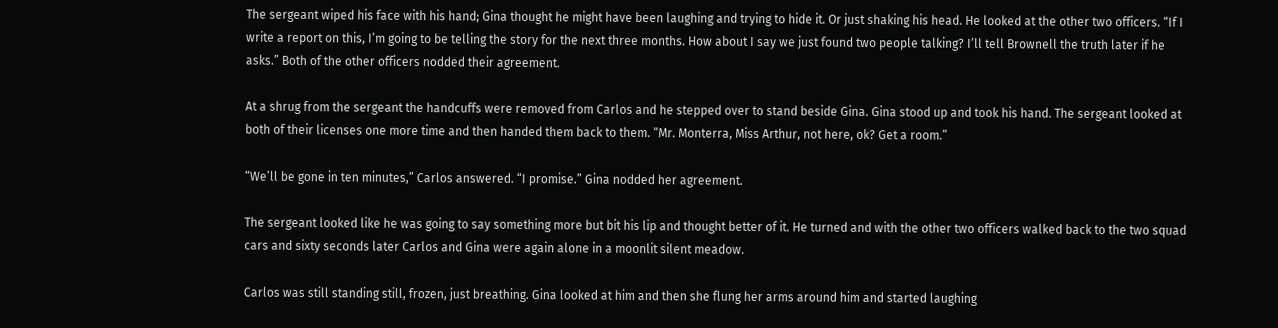The sergeant wiped his face with his hand; Gina thought he might have been laughing and trying to hide it. Or just shaking his head. He looked at the other two officers. “If I write a report on this, I’m going to be telling the story for the next three months. How about I say we just found two people talking? I’ll tell Brownell the truth later if he asks.” Both of the other officers nodded their agreement.

At a shrug from the sergeant the handcuffs were removed from Carlos and he stepped over to stand beside Gina. Gina stood up and took his hand. The sergeant looked at both of their licenses one more time and then handed them back to them. “Mr. Monterra, Miss Arthur, not here, ok? Get a room.”

“We’ll be gone in ten minutes,” Carlos answered. “I promise.” Gina nodded her agreement.

The sergeant looked like he was going to say something more but bit his lip and thought better of it. He turned and with the other two officers walked back to the two squad cars and sixty seconds later Carlos and Gina were again alone in a moonlit silent meadow.

Carlos was still standing still, frozen, just breathing. Gina looked at him and then she flung her arms around him and started laughing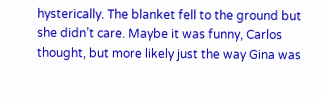hysterically. The blanket fell to the ground but she didn’t care. Maybe it was funny, Carlos thought, but more likely just the way Gina was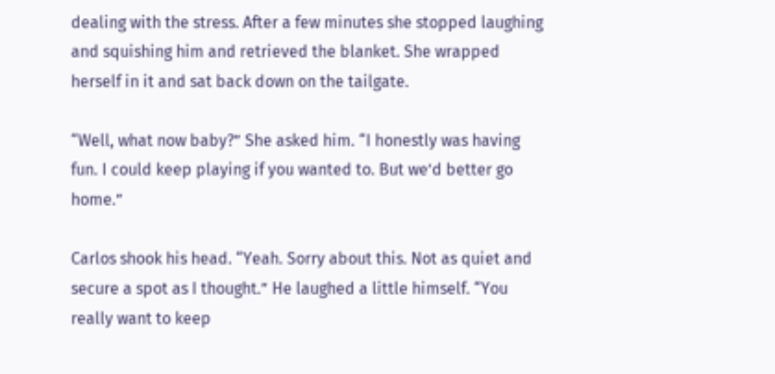dealing with the stress. After a few minutes she stopped laughing and squishing him and retrieved the blanket. She wrapped herself in it and sat back down on the tailgate.

“Well, what now baby?” She asked him. “I honestly was having fun. I could keep playing if you wanted to. But we’d better go home.”

Carlos shook his head. “Yeah. Sorry about this. Not as quiet and secure a spot as I thought.” He laughed a little himself. “You really want to keep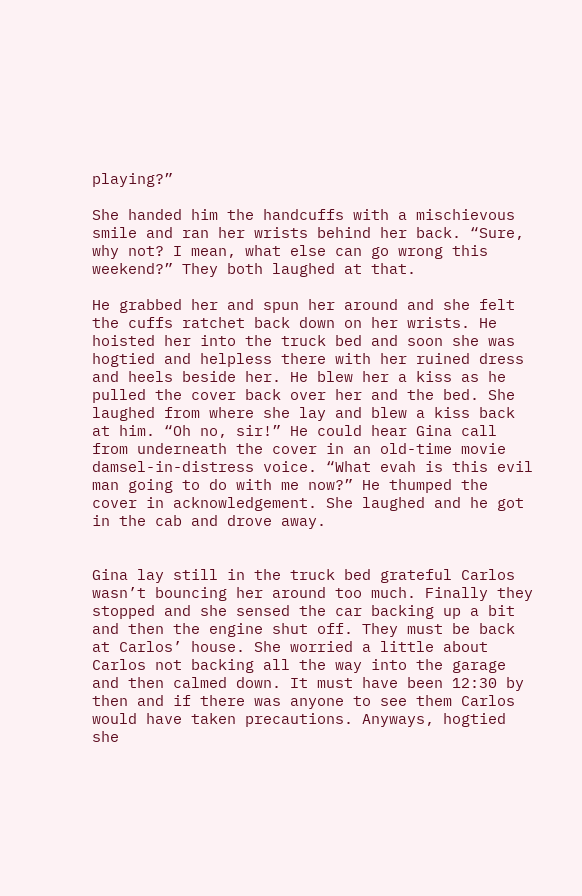playing?”

She handed him the handcuffs with a mischievous smile and ran her wrists behind her back. “Sure, why not? I mean, what else can go wrong this weekend?” They both laughed at that.

He grabbed her and spun her around and she felt the cuffs ratchet back down on her wrists. He hoisted her into the truck bed and soon she was hogtied and helpless there with her ruined dress and heels beside her. He blew her a kiss as he pulled the cover back over her and the bed. She laughed from where she lay and blew a kiss back at him. “Oh no, sir!” He could hear Gina call from underneath the cover in an old-time movie damsel-in-distress voice. “What evah is this evil man going to do with me now?” He thumped the cover in acknowledgement. She laughed and he got in the cab and drove away.


Gina lay still in the truck bed grateful Carlos wasn’t bouncing her around too much. Finally they stopped and she sensed the car backing up a bit and then the engine shut off. They must be back at Carlos’ house. She worried a little about Carlos not backing all the way into the garage and then calmed down. It must have been 12:30 by then and if there was anyone to see them Carlos would have taken precautions. Anyways, hogtied she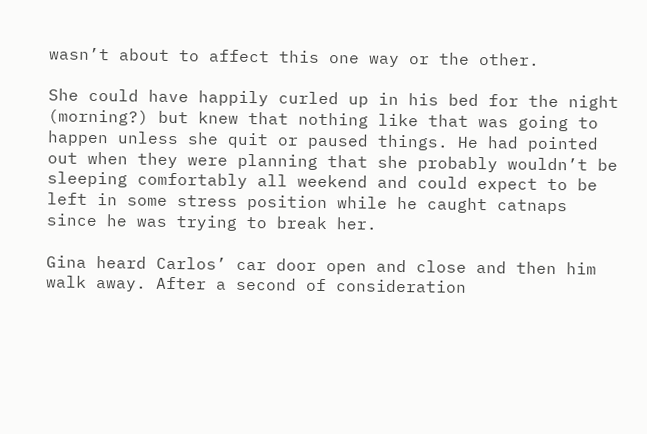wasn’t about to affect this one way or the other.

She could have happily curled up in his bed for the night (morning?) but knew that nothing like that was going to happen unless she quit or paused things. He had pointed out when they were planning that she probably wouldn’t be sleeping comfortably all weekend and could expect to be left in some stress position while he caught catnaps since he was trying to break her.

Gina heard Carlos’ car door open and close and then him walk away. After a second of consideration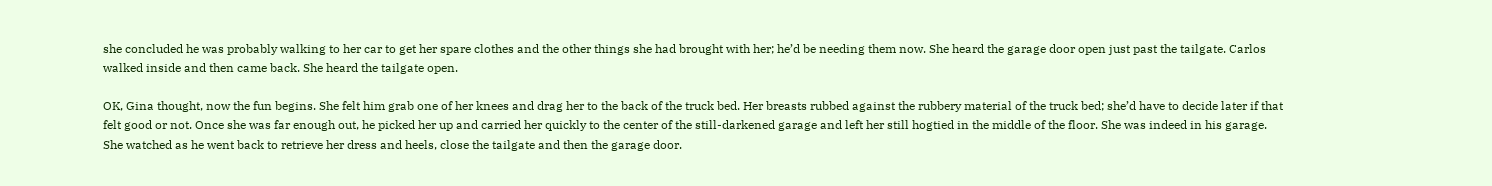she concluded he was probably walking to her car to get her spare clothes and the other things she had brought with her; he’d be needing them now. She heard the garage door open just past the tailgate. Carlos walked inside and then came back. She heard the tailgate open.

OK, Gina thought, now the fun begins. She felt him grab one of her knees and drag her to the back of the truck bed. Her breasts rubbed against the rubbery material of the truck bed; she’d have to decide later if that felt good or not. Once she was far enough out, he picked her up and carried her quickly to the center of the still-darkened garage and left her still hogtied in the middle of the floor. She was indeed in his garage. She watched as he went back to retrieve her dress and heels, close the tailgate and then the garage door.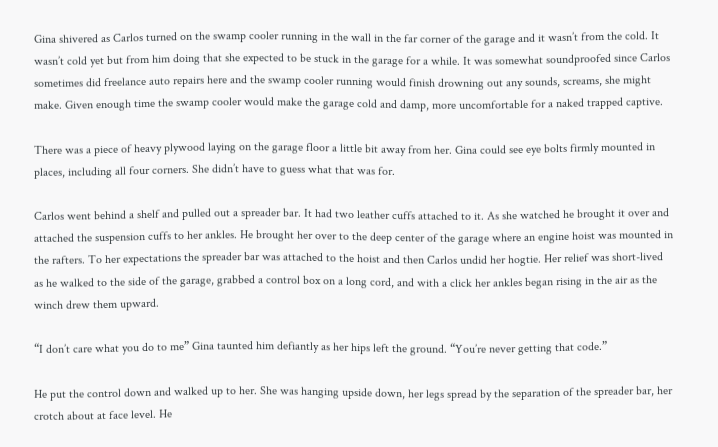Gina shivered as Carlos turned on the swamp cooler running in the wall in the far corner of the garage and it wasn’t from the cold. It wasn’t cold yet but from him doing that she expected to be stuck in the garage for a while. It was somewhat soundproofed since Carlos sometimes did freelance auto repairs here and the swamp cooler running would finish drowning out any sounds, screams, she might make. Given enough time the swamp cooler would make the garage cold and damp, more uncomfortable for a naked trapped captive.

There was a piece of heavy plywood laying on the garage floor a little bit away from her. Gina could see eye bolts firmly mounted in places, including all four corners. She didn’t have to guess what that was for.

Carlos went behind a shelf and pulled out a spreader bar. It had two leather cuffs attached to it. As she watched he brought it over and attached the suspension cuffs to her ankles. He brought her over to the deep center of the garage where an engine hoist was mounted in the rafters. To her expectations the spreader bar was attached to the hoist and then Carlos undid her hogtie. Her relief was short-lived as he walked to the side of the garage, grabbed a control box on a long cord, and with a click her ankles began rising in the air as the winch drew them upward.

“I don’t care what you do to me” Gina taunted him defiantly as her hips left the ground. “You’re never getting that code.”

He put the control down and walked up to her. She was hanging upside down, her legs spread by the separation of the spreader bar, her crotch about at face level. He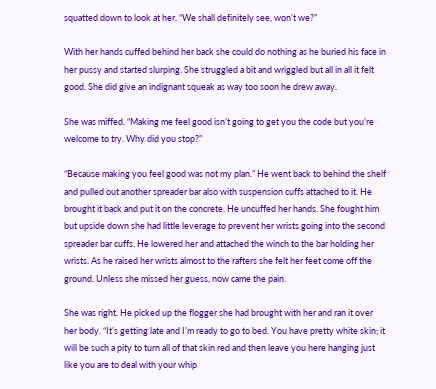squatted down to look at her. “We shall definitely see, won’t we?”

With her hands cuffed behind her back she could do nothing as he buried his face in her pussy and started slurping. She struggled a bit and wriggled but all in all it felt good. She did give an indignant squeak as way too soon he drew away.

She was miffed. “Making me feel good isn’t going to get you the code but you’re welcome to try. Why did you stop?”

“Because making you feel good was not my plan.” He went back to behind the shelf and pulled out another spreader bar also with suspension cuffs attached to it. He brought it back and put it on the concrete. He uncuffed her hands. She fought him but upside down she had little leverage to prevent her wrists going into the second spreader bar cuffs. He lowered her and attached the winch to the bar holding her wrists. As he raised her wrists almost to the rafters she felt her feet come off the ground. Unless she missed her guess, now came the pain.

She was right. He picked up the flogger she had brought with her and ran it over her body. “It’s getting late and I’m ready to go to bed. You have pretty white skin; it will be such a pity to turn all of that skin red and then leave you here hanging just like you are to deal with your whip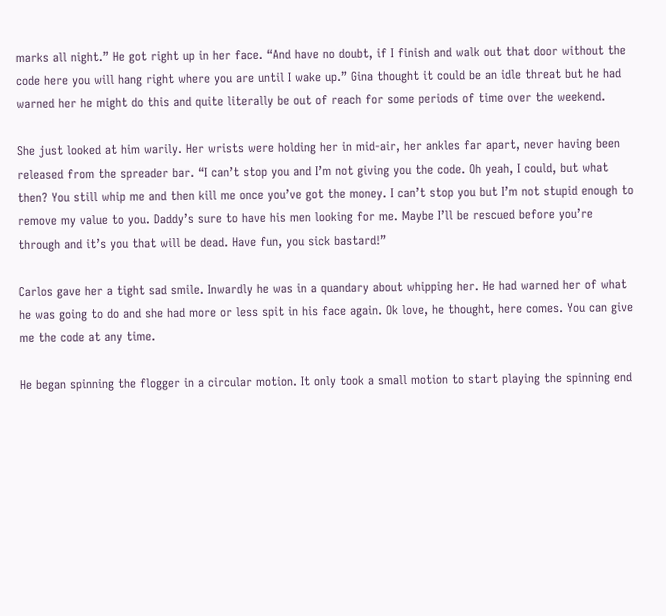marks all night.” He got right up in her face. “And have no doubt, if I finish and walk out that door without the code here you will hang right where you are until I wake up.” Gina thought it could be an idle threat but he had warned her he might do this and quite literally be out of reach for some periods of time over the weekend.

She just looked at him warily. Her wrists were holding her in mid-air, her ankles far apart, never having been released from the spreader bar. “I can’t stop you and I’m not giving you the code. Oh yeah, I could, but what then? You still whip me and then kill me once you’ve got the money. I can’t stop you but I’m not stupid enough to remove my value to you. Daddy’s sure to have his men looking for me. Maybe I’ll be rescued before you’re through and it’s you that will be dead. Have fun, you sick bastard!”

Carlos gave her a tight sad smile. Inwardly he was in a quandary about whipping her. He had warned her of what he was going to do and she had more or less spit in his face again. Ok love, he thought, here comes. You can give me the code at any time.

He began spinning the flogger in a circular motion. It only took a small motion to start playing the spinning end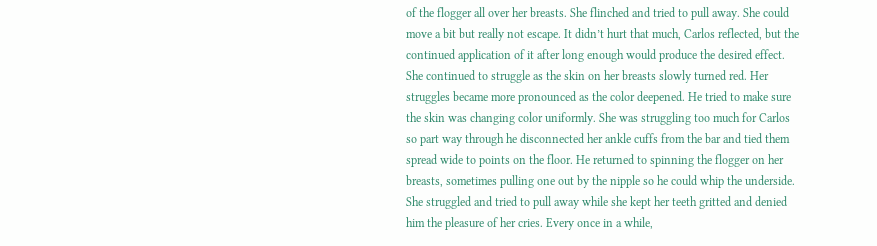of the flogger all over her breasts. She flinched and tried to pull away. She could move a bit but really not escape. It didn’t hurt that much, Carlos reflected, but the continued application of it after long enough would produce the desired effect. She continued to struggle as the skin on her breasts slowly turned red. Her struggles became more pronounced as the color deepened. He tried to make sure the skin was changing color uniformly. She was struggling too much for Carlos so part way through he disconnected her ankle cuffs from the bar and tied them spread wide to points on the floor. He returned to spinning the flogger on her breasts, sometimes pulling one out by the nipple so he could whip the underside. She struggled and tried to pull away while she kept her teeth gritted and denied him the pleasure of her cries. Every once in a while,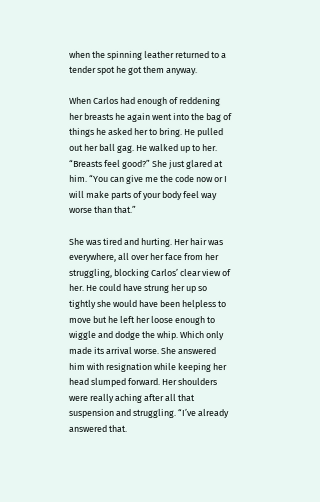when the spinning leather returned to a tender spot he got them anyway.

When Carlos had enough of reddening her breasts he again went into the bag of things he asked her to bring. He pulled out her ball gag. He walked up to her. “Breasts feel good?” She just glared at him. “You can give me the code now or I will make parts of your body feel way worse than that.”

She was tired and hurting. Her hair was everywhere, all over her face from her struggling, blocking Carlos’ clear view of her. He could have strung her up so tightly she would have been helpless to move but he left her loose enough to wiggle and dodge the whip. Which only made its arrival worse. She answered him with resignation while keeping her head slumped forward. Her shoulders were really aching after all that suspension and struggling. “I’ve already answered that.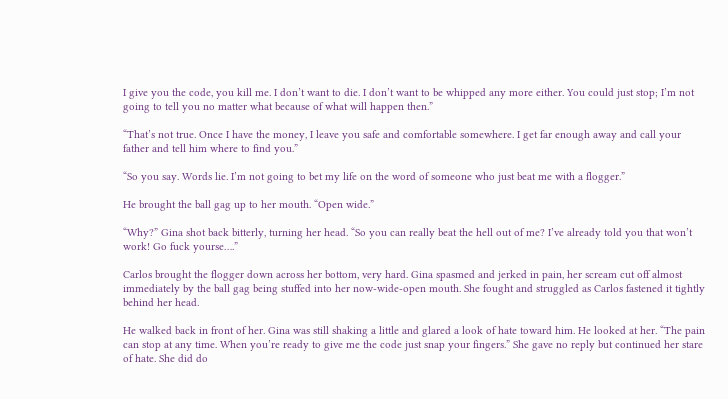I give you the code, you kill me. I don’t want to die. I don’t want to be whipped any more either. You could just stop; I’m not going to tell you no matter what because of what will happen then.”

“That’s not true. Once I have the money, I leave you safe and comfortable somewhere. I get far enough away and call your father and tell him where to find you.”

“So you say. Words lie. I’m not going to bet my life on the word of someone who just beat me with a flogger.”

He brought the ball gag up to her mouth. “Open wide.”

“Why?” Gina shot back bitterly, turning her head. “So you can really beat the hell out of me? I’ve already told you that won’t work! Go fuck yourse….”

Carlos brought the flogger down across her bottom, very hard. Gina spasmed and jerked in pain, her scream cut off almost immediately by the ball gag being stuffed into her now-wide-open mouth. She fought and struggled as Carlos fastened it tightly behind her head.

He walked back in front of her. Gina was still shaking a little and glared a look of hate toward him. He looked at her. “The pain can stop at any time. When you’re ready to give me the code just snap your fingers.” She gave no reply but continued her stare of hate. She did do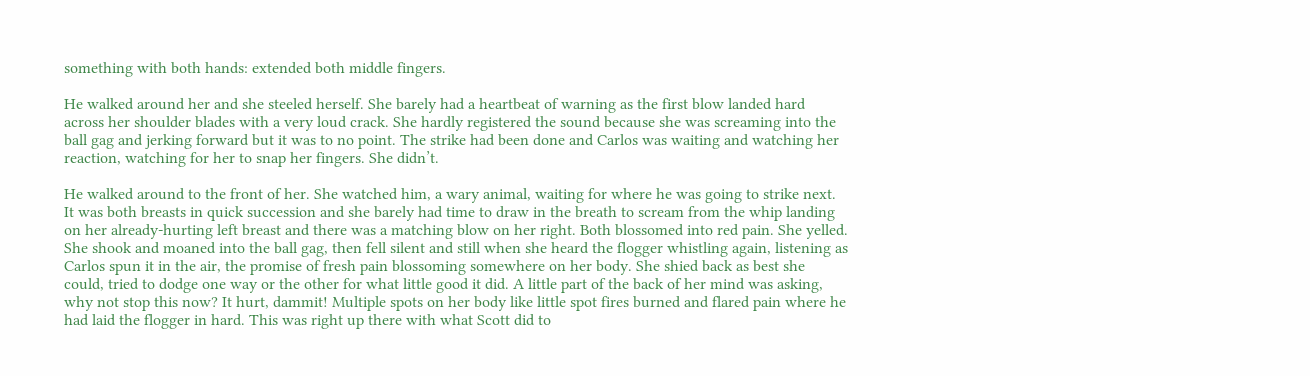something with both hands: extended both middle fingers.

He walked around her and she steeled herself. She barely had a heartbeat of warning as the first blow landed hard across her shoulder blades with a very loud crack. She hardly registered the sound because she was screaming into the ball gag and jerking forward but it was to no point. The strike had been done and Carlos was waiting and watching her reaction, watching for her to snap her fingers. She didn’t.

He walked around to the front of her. She watched him, a wary animal, waiting for where he was going to strike next. It was both breasts in quick succession and she barely had time to draw in the breath to scream from the whip landing on her already-hurting left breast and there was a matching blow on her right. Both blossomed into red pain. She yelled. She shook and moaned into the ball gag, then fell silent and still when she heard the flogger whistling again, listening as Carlos spun it in the air, the promise of fresh pain blossoming somewhere on her body. She shied back as best she could, tried to dodge one way or the other for what little good it did. A little part of the back of her mind was asking, why not stop this now? It hurt, dammit! Multiple spots on her body like little spot fires burned and flared pain where he had laid the flogger in hard. This was right up there with what Scott did to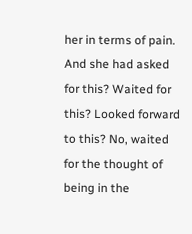her in terms of pain. And she had asked for this? Waited for this? Looked forward to this? No, waited for the thought of being in the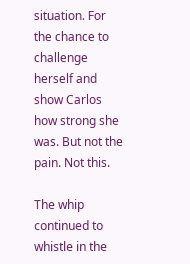situation. For the chance to challenge herself and show Carlos how strong she was. But not the pain. Not this.

The whip continued to whistle in the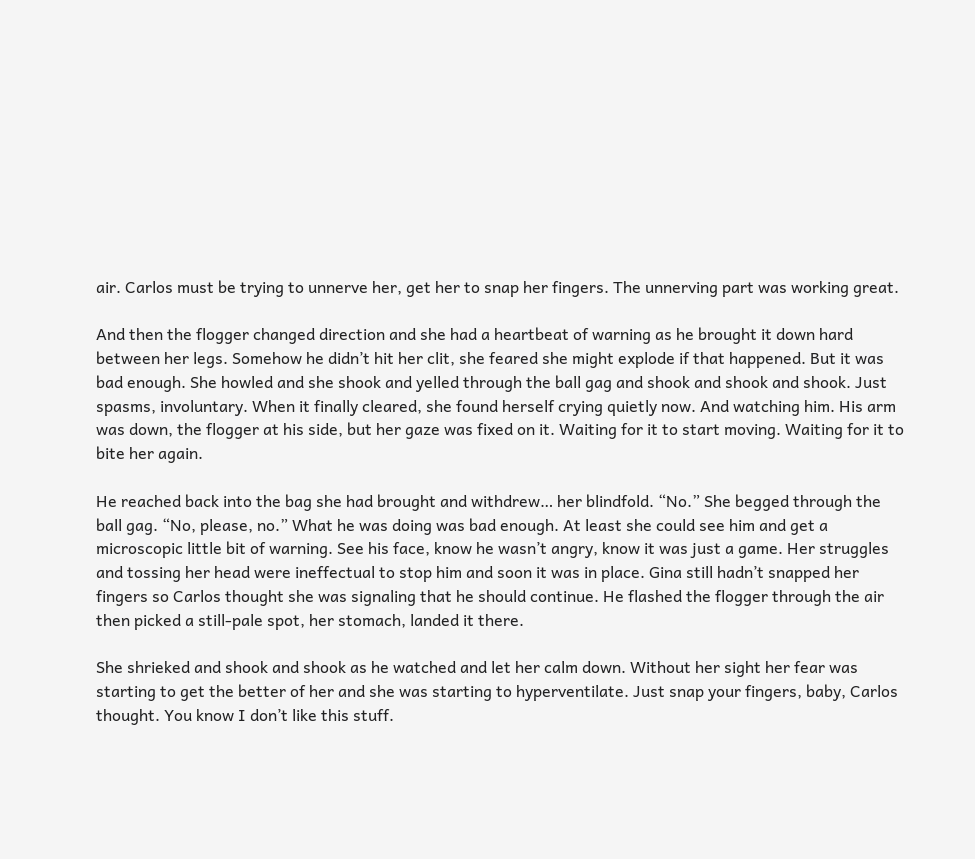air. Carlos must be trying to unnerve her, get her to snap her fingers. The unnerving part was working great.

And then the flogger changed direction and she had a heartbeat of warning as he brought it down hard between her legs. Somehow he didn’t hit her clit, she feared she might explode if that happened. But it was bad enough. She howled and she shook and yelled through the ball gag and shook and shook and shook. Just spasms, involuntary. When it finally cleared, she found herself crying quietly now. And watching him. His arm was down, the flogger at his side, but her gaze was fixed on it. Waiting for it to start moving. Waiting for it to bite her again.

He reached back into the bag she had brought and withdrew… her blindfold. “No.” She begged through the ball gag. “No, please, no.” What he was doing was bad enough. At least she could see him and get a microscopic little bit of warning. See his face, know he wasn’t angry, know it was just a game. Her struggles and tossing her head were ineffectual to stop him and soon it was in place. Gina still hadn’t snapped her fingers so Carlos thought she was signaling that he should continue. He flashed the flogger through the air then picked a still-pale spot, her stomach, landed it there.

She shrieked and shook and shook as he watched and let her calm down. Without her sight her fear was starting to get the better of her and she was starting to hyperventilate. Just snap your fingers, baby, Carlos thought. You know I don’t like this stuff.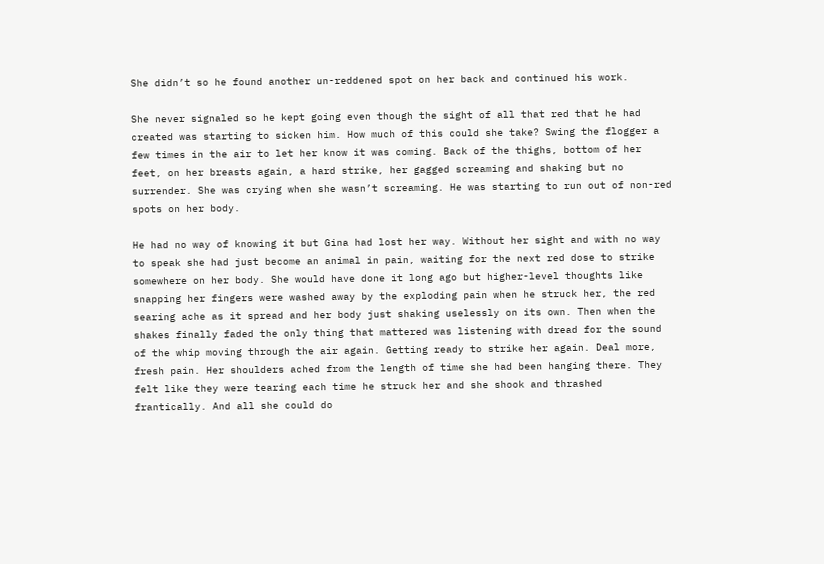She didn’t so he found another un-reddened spot on her back and continued his work.

She never signaled so he kept going even though the sight of all that red that he had created was starting to sicken him. How much of this could she take? Swing the flogger a few times in the air to let her know it was coming. Back of the thighs, bottom of her feet, on her breasts again, a hard strike, her gagged screaming and shaking but no surrender. She was crying when she wasn’t screaming. He was starting to run out of non-red spots on her body.

He had no way of knowing it but Gina had lost her way. Without her sight and with no way to speak she had just become an animal in pain, waiting for the next red dose to strike somewhere on her body. She would have done it long ago but higher-level thoughts like snapping her fingers were washed away by the exploding pain when he struck her, the red searing ache as it spread and her body just shaking uselessly on its own. Then when the shakes finally faded the only thing that mattered was listening with dread for the sound of the whip moving through the air again. Getting ready to strike her again. Deal more, fresh pain. Her shoulders ached from the length of time she had been hanging there. They felt like they were tearing each time he struck her and she shook and thrashed frantically. And all she could do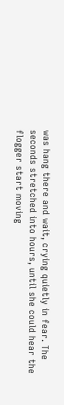was hang there and wait, crying quietly in fear. The seconds stretched into hours, until she could hear the flogger start moving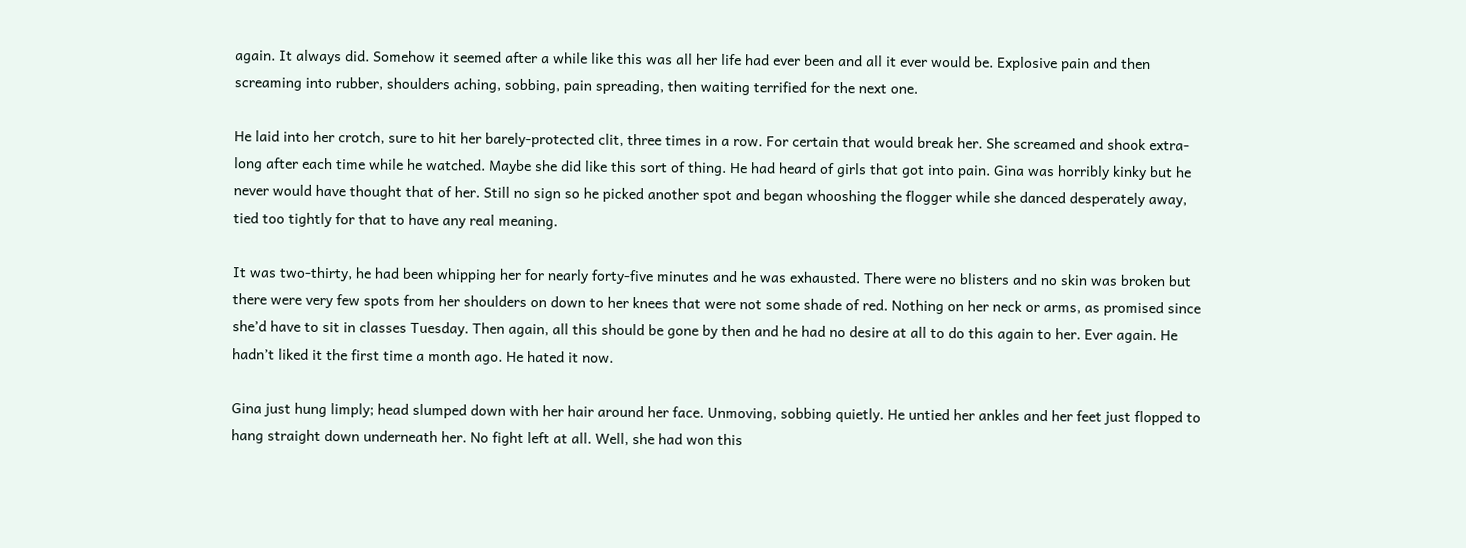again. It always did. Somehow it seemed after a while like this was all her life had ever been and all it ever would be. Explosive pain and then screaming into rubber, shoulders aching, sobbing, pain spreading, then waiting terrified for the next one.

He laid into her crotch, sure to hit her barely-protected clit, three times in a row. For certain that would break her. She screamed and shook extra-long after each time while he watched. Maybe she did like this sort of thing. He had heard of girls that got into pain. Gina was horribly kinky but he never would have thought that of her. Still no sign so he picked another spot and began whooshing the flogger while she danced desperately away, tied too tightly for that to have any real meaning.

It was two-thirty, he had been whipping her for nearly forty-five minutes and he was exhausted. There were no blisters and no skin was broken but there were very few spots from her shoulders on down to her knees that were not some shade of red. Nothing on her neck or arms, as promised since she’d have to sit in classes Tuesday. Then again, all this should be gone by then and he had no desire at all to do this again to her. Ever again. He hadn’t liked it the first time a month ago. He hated it now.

Gina just hung limply; head slumped down with her hair around her face. Unmoving, sobbing quietly. He untied her ankles and her feet just flopped to hang straight down underneath her. No fight left at all. Well, she had won this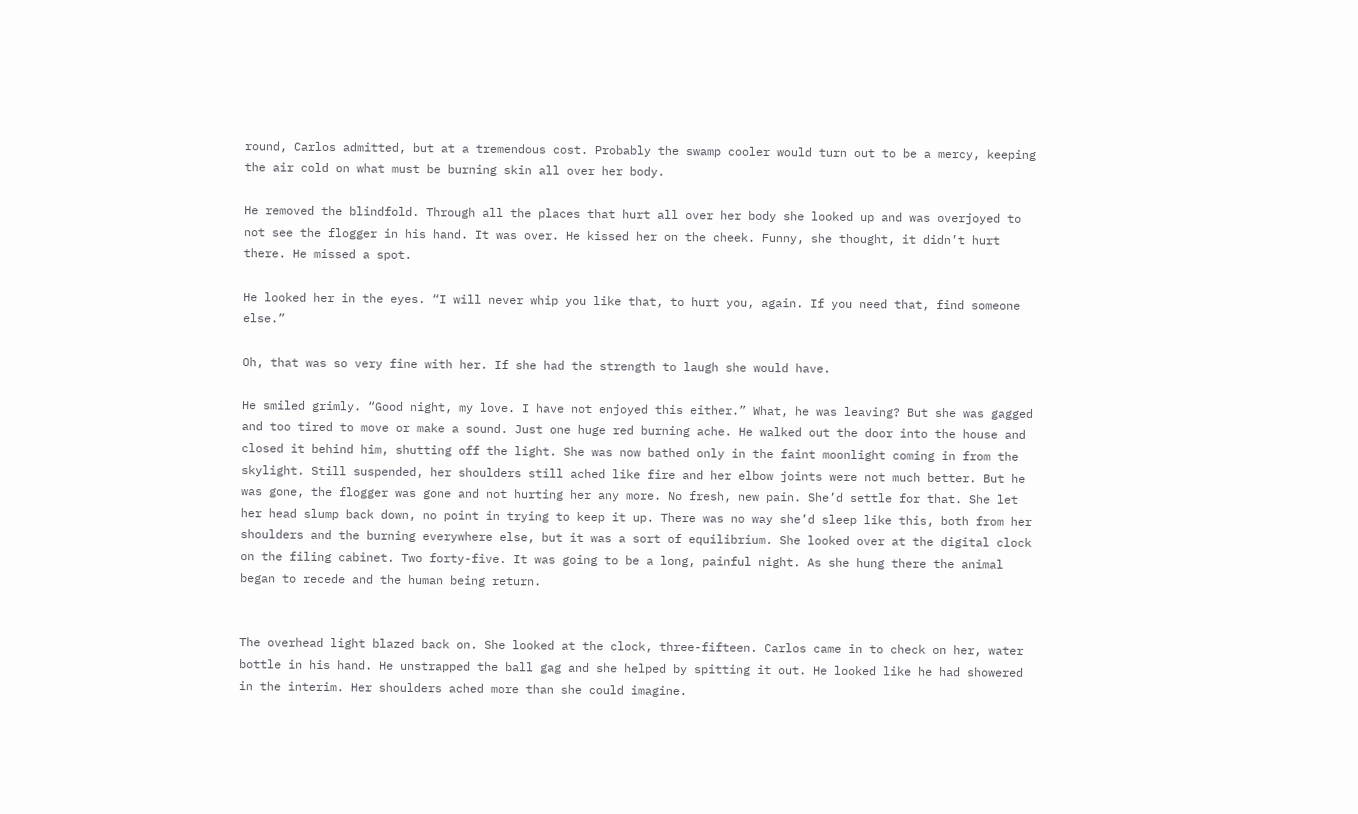round, Carlos admitted, but at a tremendous cost. Probably the swamp cooler would turn out to be a mercy, keeping the air cold on what must be burning skin all over her body.

He removed the blindfold. Through all the places that hurt all over her body she looked up and was overjoyed to not see the flogger in his hand. It was over. He kissed her on the cheek. Funny, she thought, it didn’t hurt there. He missed a spot.

He looked her in the eyes. “I will never whip you like that, to hurt you, again. If you need that, find someone else.”

Oh, that was so very fine with her. If she had the strength to laugh she would have.

He smiled grimly. “Good night, my love. I have not enjoyed this either.” What, he was leaving? But she was gagged and too tired to move or make a sound. Just one huge red burning ache. He walked out the door into the house and closed it behind him, shutting off the light. She was now bathed only in the faint moonlight coming in from the skylight. Still suspended, her shoulders still ached like fire and her elbow joints were not much better. But he was gone, the flogger was gone and not hurting her any more. No fresh, new pain. She’d settle for that. She let her head slump back down, no point in trying to keep it up. There was no way she’d sleep like this, both from her shoulders and the burning everywhere else, but it was a sort of equilibrium. She looked over at the digital clock on the filing cabinet. Two forty-five. It was going to be a long, painful night. As she hung there the animal began to recede and the human being return.


The overhead light blazed back on. She looked at the clock, three-fifteen. Carlos came in to check on her, water bottle in his hand. He unstrapped the ball gag and she helped by spitting it out. He looked like he had showered in the interim. Her shoulders ached more than she could imagine.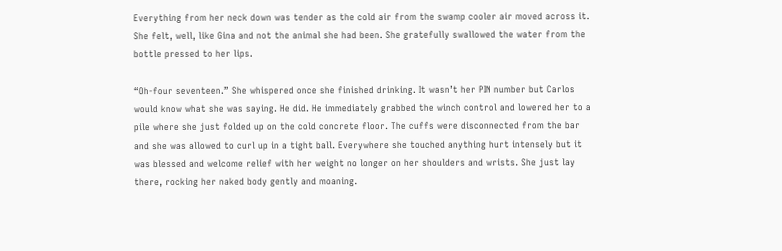Everything from her neck down was tender as the cold air from the swamp cooler air moved across it. She felt, well, like Gina and not the animal she had been. She gratefully swallowed the water from the bottle pressed to her lips.

“Oh-four seventeen.” She whispered once she finished drinking. It wasn’t her PIN number but Carlos would know what she was saying. He did. He immediately grabbed the winch control and lowered her to a pile where she just folded up on the cold concrete floor. The cuffs were disconnected from the bar and she was allowed to curl up in a tight ball. Everywhere she touched anything hurt intensely but it was blessed and welcome relief with her weight no longer on her shoulders and wrists. She just lay there, rocking her naked body gently and moaning.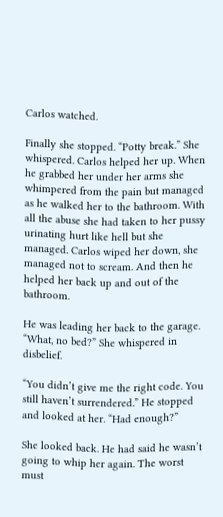Carlos watched.

Finally she stopped. “Potty break.” She whispered. Carlos helped her up. When he grabbed her under her arms she whimpered from the pain but managed as he walked her to the bathroom. With all the abuse she had taken to her pussy urinating hurt like hell but she managed. Carlos wiped her down, she managed not to scream. And then he helped her back up and out of the bathroom.

He was leading her back to the garage. “What, no bed?” She whispered in disbelief.

“You didn’t give me the right code. You still haven’t surrendered.” He stopped and looked at her. “Had enough?”

She looked back. He had said he wasn’t going to whip her again. The worst must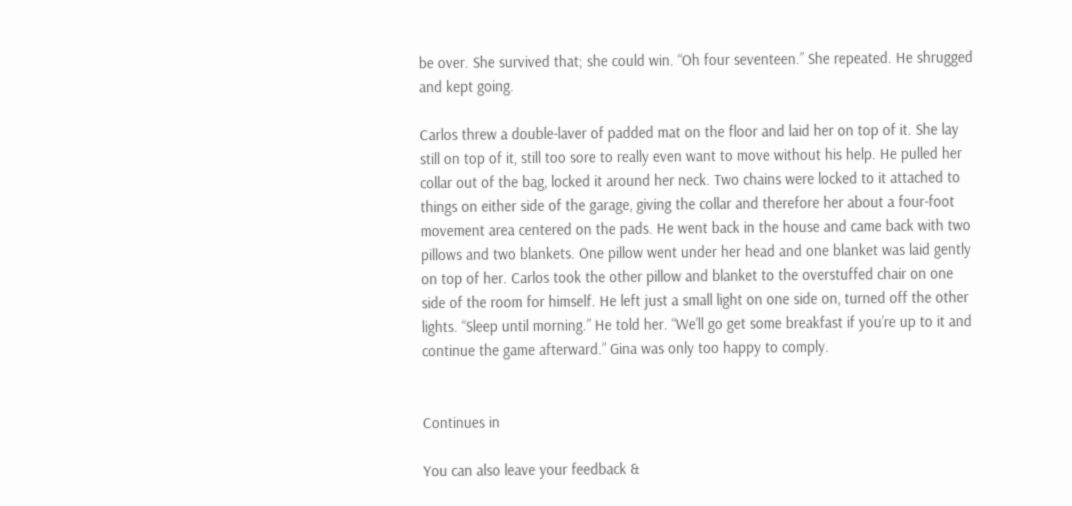be over. She survived that; she could win. “Oh four seventeen.” She repeated. He shrugged and kept going.

Carlos threw a double-laver of padded mat on the floor and laid her on top of it. She lay still on top of it, still too sore to really even want to move without his help. He pulled her collar out of the bag, locked it around her neck. Two chains were locked to it attached to things on either side of the garage, giving the collar and therefore her about a four-foot movement area centered on the pads. He went back in the house and came back with two pillows and two blankets. One pillow went under her head and one blanket was laid gently on top of her. Carlos took the other pillow and blanket to the overstuffed chair on one side of the room for himself. He left just a small light on one side on, turned off the other lights. “Sleep until morning.” He told her. “We’ll go get some breakfast if you’re up to it and continue the game afterward.” Gina was only too happy to comply.


Continues in

You can also leave your feedback &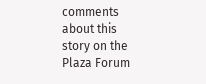comments about this story on the Plaza Forum